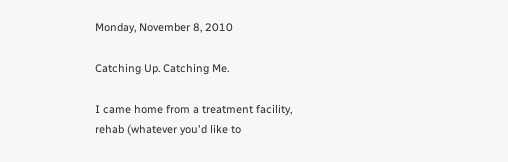Monday, November 8, 2010

Catching Up. Catching Me.

I came home from a treatment facility, rehab (whatever you'd like to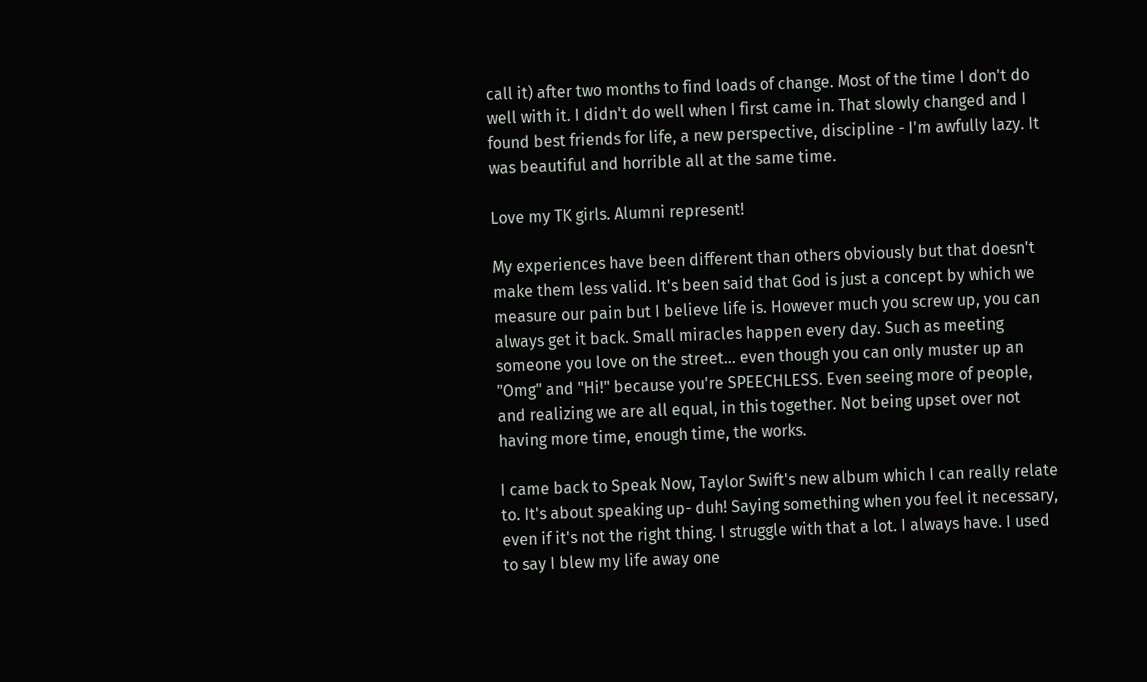call it) after two months to find loads of change. Most of the time I don't do well with it. I didn't do well when I first came in. That slowly changed and I found best friends for life, a new perspective, discipline - I'm awfully lazy. It was beautiful and horrible all at the same time.

Love my TK girls. Alumni represent!

My experiences have been different than others obviously but that doesn't make them less valid. It's been said that God is just a concept by which we measure our pain but I believe life is. However much you screw up, you can always get it back. Small miracles happen every day. Such as meeting someone you love on the street... even though you can only muster up an "Omg" and "Hi!" because you're SPEECHLESS. Even seeing more of people, and realizing we are all equal, in this together. Not being upset over not having more time, enough time, the works.

I came back to Speak Now, Taylor Swift's new album which I can really relate to. It's about speaking up- duh! Saying something when you feel it necessary, even if it's not the right thing. I struggle with that a lot. I always have. I used to say I blew my life away one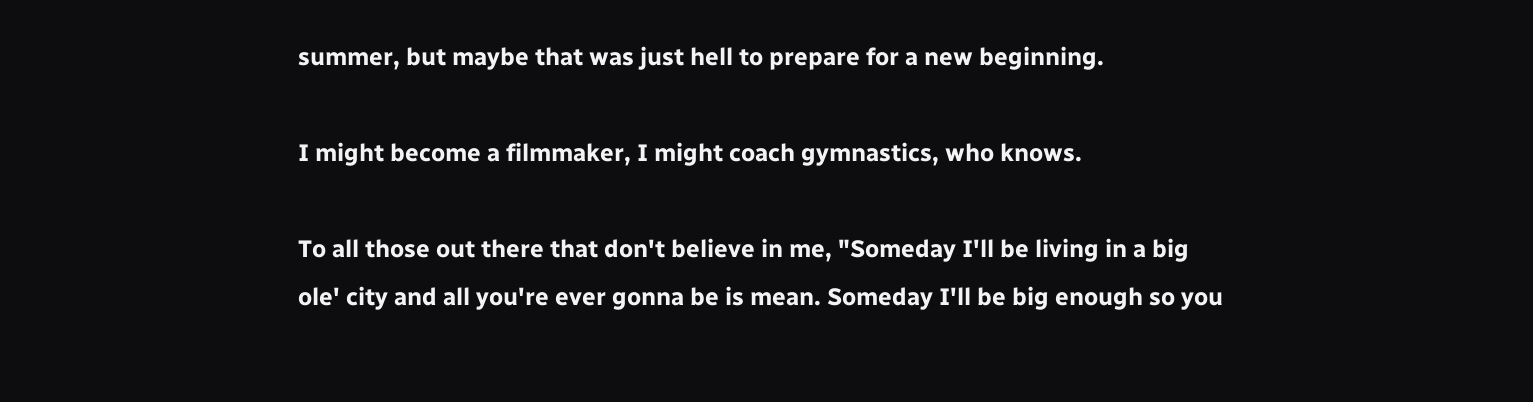summer, but maybe that was just hell to prepare for a new beginning.

I might become a filmmaker, I might coach gymnastics, who knows.

To all those out there that don't believe in me, "Someday I'll be living in a big ole' city and all you're ever gonna be is mean. Someday I'll be big enough so you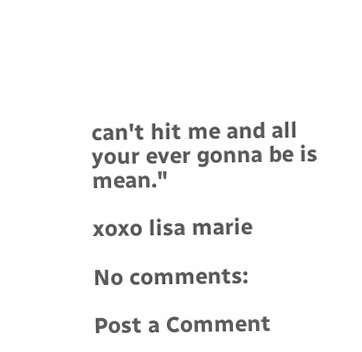can't hit me and all your ever gonna be is mean."

xoxo lisa marie

No comments:

Post a Comment